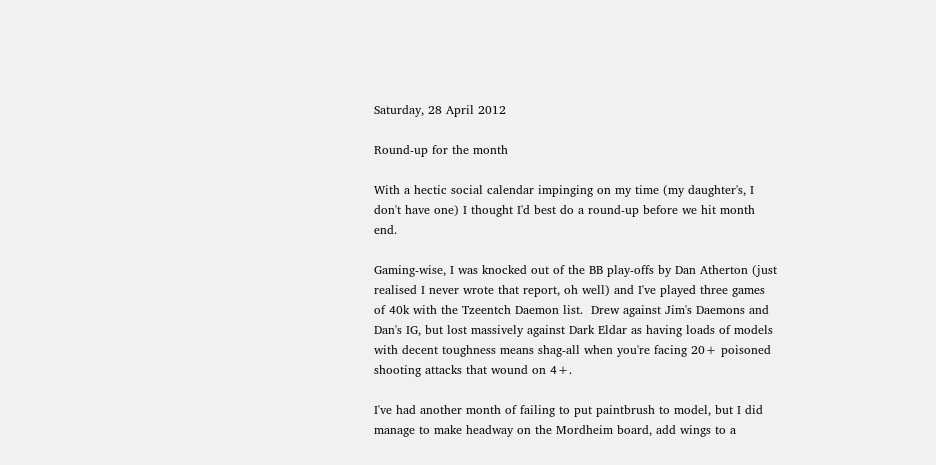Saturday, 28 April 2012

Round-up for the month

With a hectic social calendar impinging on my time (my daughter's, I don't have one) I thought I'd best do a round-up before we hit month end.

Gaming-wise, I was knocked out of the BB play-offs by Dan Atherton (just realised I never wrote that report, oh well) and I've played three games of 40k with the Tzeentch Daemon list.  Drew against Jim's Daemons and Dan's IG, but lost massively against Dark Eldar as having loads of models with decent toughness means shag-all when you're facing 20+ poisoned shooting attacks that wound on 4+.

I've had another month of failing to put paintbrush to model, but I did manage to make headway on the Mordheim board, add wings to a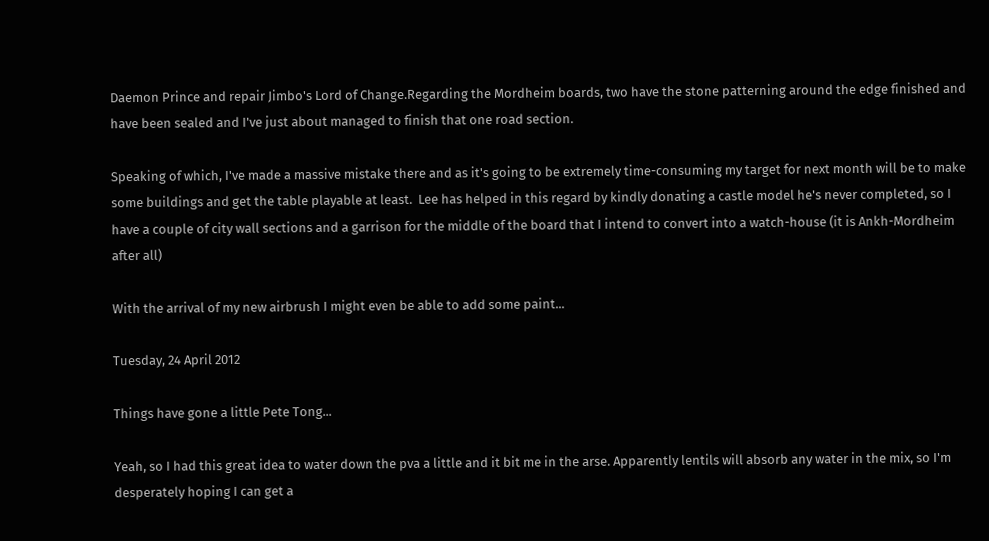Daemon Prince and repair Jimbo's Lord of Change.Regarding the Mordheim boards, two have the stone patterning around the edge finished and have been sealed and I've just about managed to finish that one road section.

Speaking of which, I've made a massive mistake there and as it's going to be extremely time-consuming my target for next month will be to make some buildings and get the table playable at least.  Lee has helped in this regard by kindly donating a castle model he's never completed, so I have a couple of city wall sections and a garrison for the middle of the board that I intend to convert into a watch-house (it is Ankh-Mordheim after all)

With the arrival of my new airbrush I might even be able to add some paint...

Tuesday, 24 April 2012

Things have gone a little Pete Tong...

Yeah, so I had this great idea to water down the pva a little and it bit me in the arse. Apparently lentils will absorb any water in the mix, so I'm desperately hoping I can get a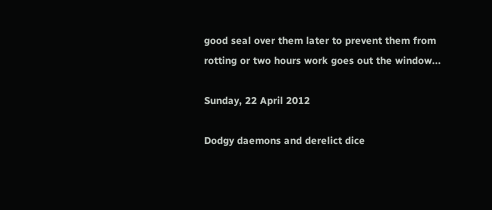good seal over them later to prevent them from rotting or two hours work goes out the window...

Sunday, 22 April 2012

Dodgy daemons and derelict dice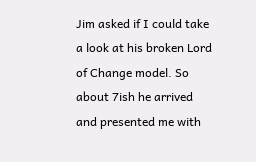Jim asked if I could take a look at his broken Lord of Change model. So about 7ish he arrived and presented me with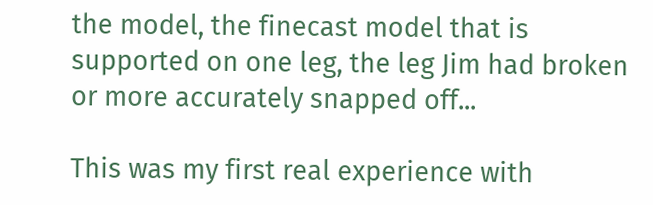the model, the finecast model that is supported on one leg, the leg Jim had broken or more accurately snapped off...

This was my first real experience with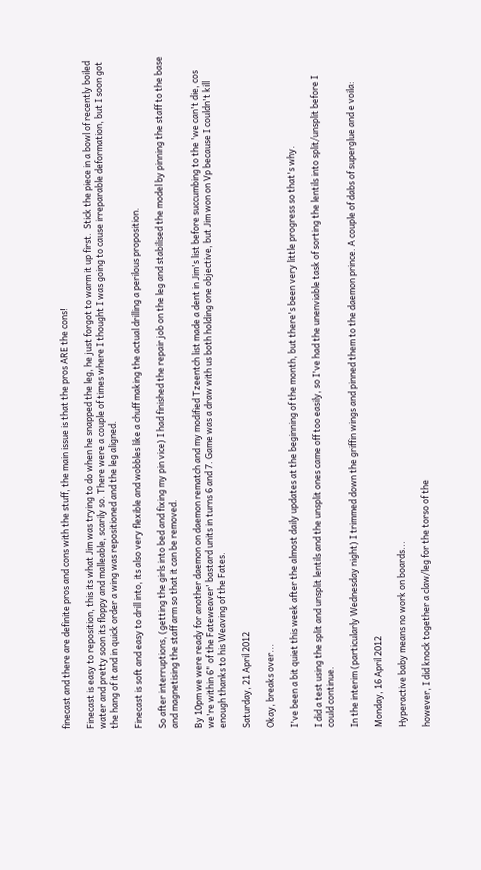finecast and there are definite pros and cons with the stuff, the main issue is that the pros ARE the cons!

Finecast is easy to reposition, this its what Jim was trying to do when he snapped the leg, he just forgot to warm it up first.  Stick the piece in a bowl of recently boiled water and pretty soon its floppy and malleable, scarily so. There were a couple of times where I thought I was going to cause irreparable deformation, but I soon got the hang of it and in quick order a wing was repositioned and the leg aligned.

Finecast is soft and easy to drill into, its also very flexible and wobbles like a chuff making the actual drilling a perilous proposition.

So after interruptions, (getting the girls into bed and fixing my pin vice) I had finished the repair job on the leg and stabilised the model by pinning the staff to the base and magnetising the staff arm so that it can be removed.

By 10pm we were ready for another daemon on daemon rematch and my modified Tzeentch list made a dent in Jim's list before succumbing to the 'we can't die, cos we're within 6" of the Fateweaver' bastard units in turns 6 and 7. Game was a draw with us both holding one objective, but Jim won on Vp because I couldn't kill enough thanks to his Weaving of the Fates.

Saturday, 21 April 2012

Okay, breaks over...

I've been a bit quiet this week after the almost daily updates at the beginning of the month, but there's been very little progress so that's why.

I did a test using the split and unsplit lentils and the unsplit ones came off too easily, so I've had the unenviable task of sorting the lentils into split/unsplit before I could continue.

In the interim (particularly Wednesday night) I trimmed down the griffin wings and pinned them to the daemon prince. A couple of dabs of superglue and e voila:

Monday, 16 April 2012

Hyperactive baby means no work on boards...

however, I did knock together a claw/leg for the torso of the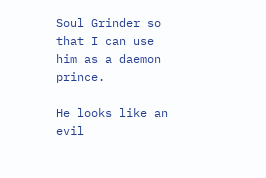Soul Grinder so that I can use him as a daemon prince.

He looks like an evil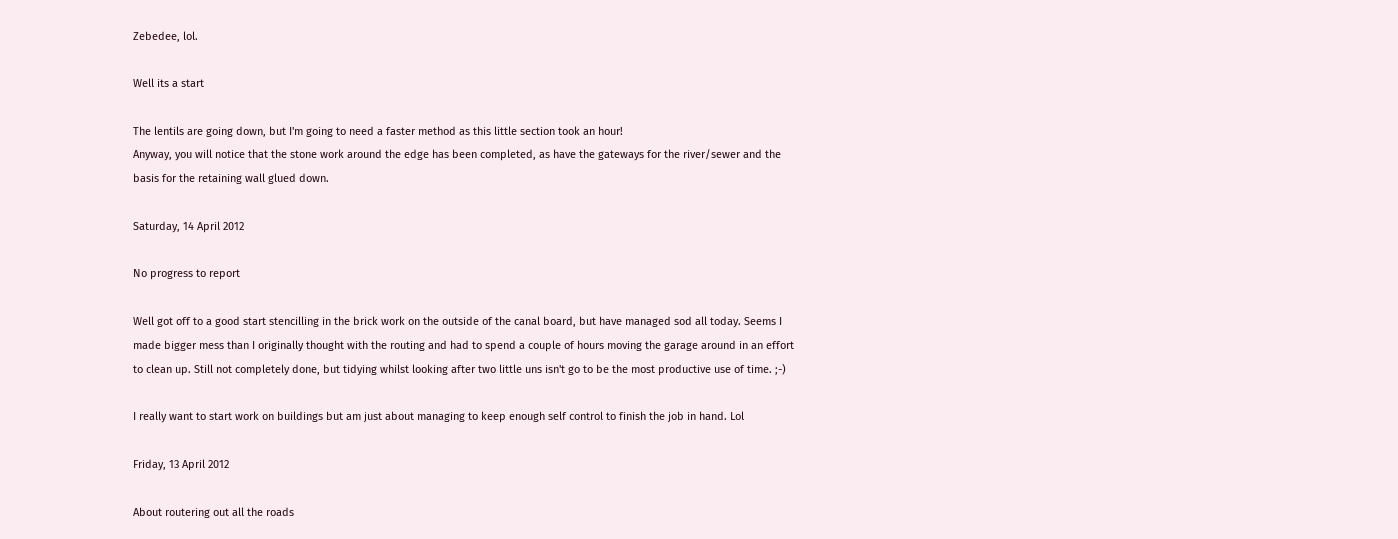Zebedee, lol.

Well its a start

The lentils are going down, but I'm going to need a faster method as this little section took an hour!
Anyway, you will notice that the stone work around the edge has been completed, as have the gateways for the river/sewer and the basis for the retaining wall glued down.

Saturday, 14 April 2012

No progress to report

Well got off to a good start stencilling in the brick work on the outside of the canal board, but have managed sod all today. Seems I made bigger mess than I originally thought with the routing and had to spend a couple of hours moving the garage around in an effort to clean up. Still not completely done, but tidying whilst looking after two little uns isn't go to be the most productive use of time. ;-)

I really want to start work on buildings but am just about managing to keep enough self control to finish the job in hand. Lol

Friday, 13 April 2012

About routering out all the roads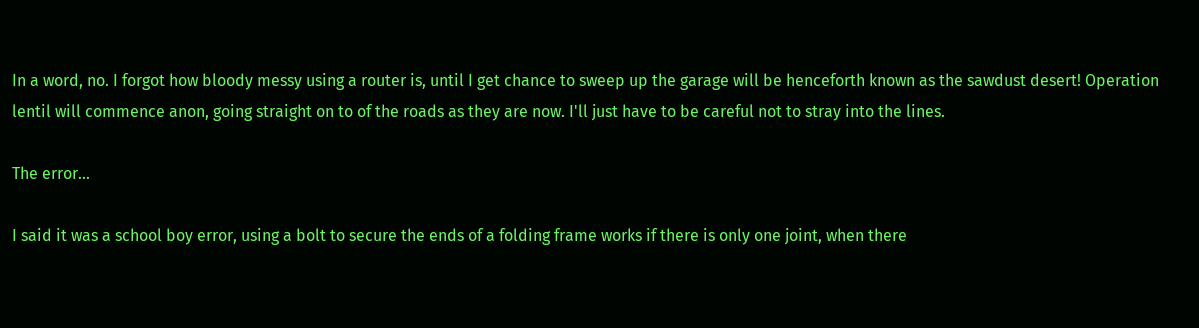In a word, no. I forgot how bloody messy using a router is, until I get chance to sweep up the garage will be henceforth known as the sawdust desert! Operation lentil will commence anon, going straight on to of the roads as they are now. I'll just have to be careful not to stray into the lines.

The error...

I said it was a school boy error, using a bolt to secure the ends of a folding frame works if there is only one joint, when there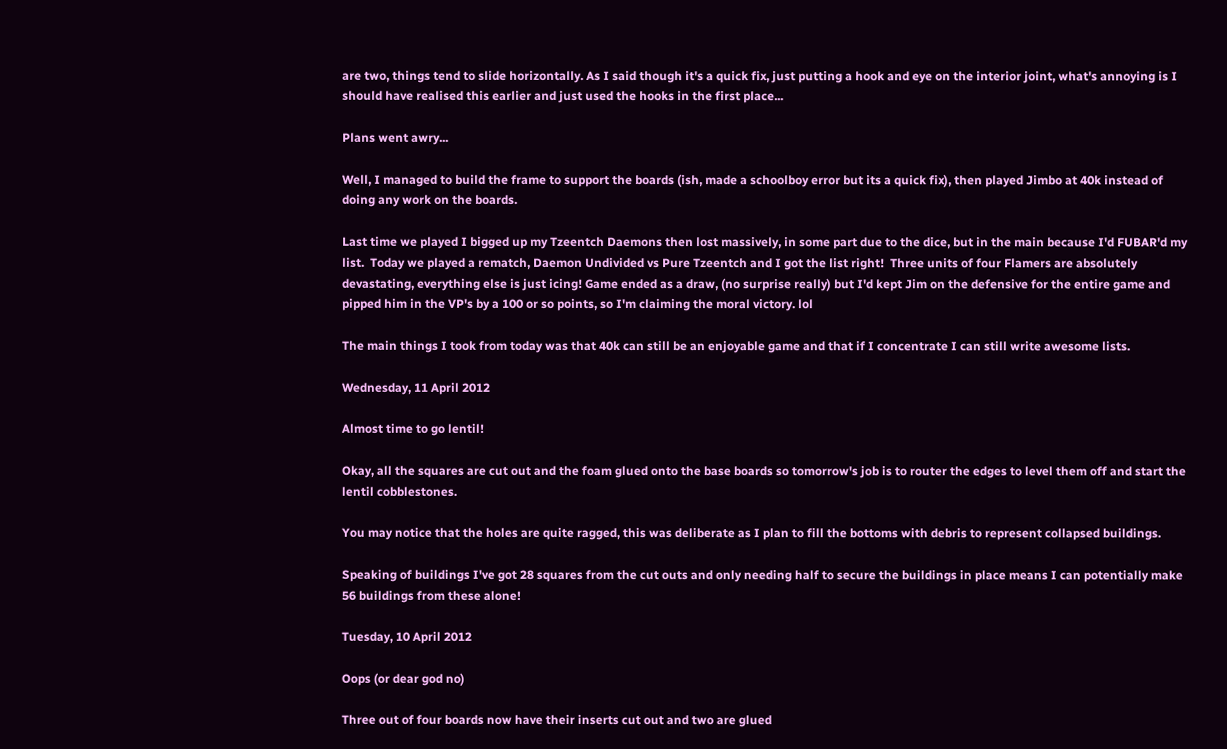are two, things tend to slide horizontally. As I said though it's a quick fix, just putting a hook and eye on the interior joint, what's annoying is I should have realised this earlier and just used the hooks in the first place...

Plans went awry...

Well, I managed to build the frame to support the boards (ish, made a schoolboy error but its a quick fix), then played Jimbo at 40k instead of doing any work on the boards.

Last time we played I bigged up my Tzeentch Daemons then lost massively, in some part due to the dice, but in the main because I'd FUBAR'd my list.  Today we played a rematch, Daemon Undivided vs Pure Tzeentch and I got the list right!  Three units of four Flamers are absolutely devastating, everything else is just icing! Game ended as a draw, (no surprise really) but I'd kept Jim on the defensive for the entire game and pipped him in the VP's by a 100 or so points, so I'm claiming the moral victory. lol

The main things I took from today was that 40k can still be an enjoyable game and that if I concentrate I can still write awesome lists.

Wednesday, 11 April 2012

Almost time to go lentil!

Okay, all the squares are cut out and the foam glued onto the base boards so tomorrow's job is to router the edges to level them off and start the lentil cobblestones.

You may notice that the holes are quite ragged, this was deliberate as I plan to fill the bottoms with debris to represent collapsed buildings.

Speaking of buildings I've got 28 squares from the cut outs and only needing half to secure the buildings in place means I can potentially make 56 buildings from these alone!

Tuesday, 10 April 2012

Oops (or dear god no)

Three out of four boards now have their inserts cut out and two are glued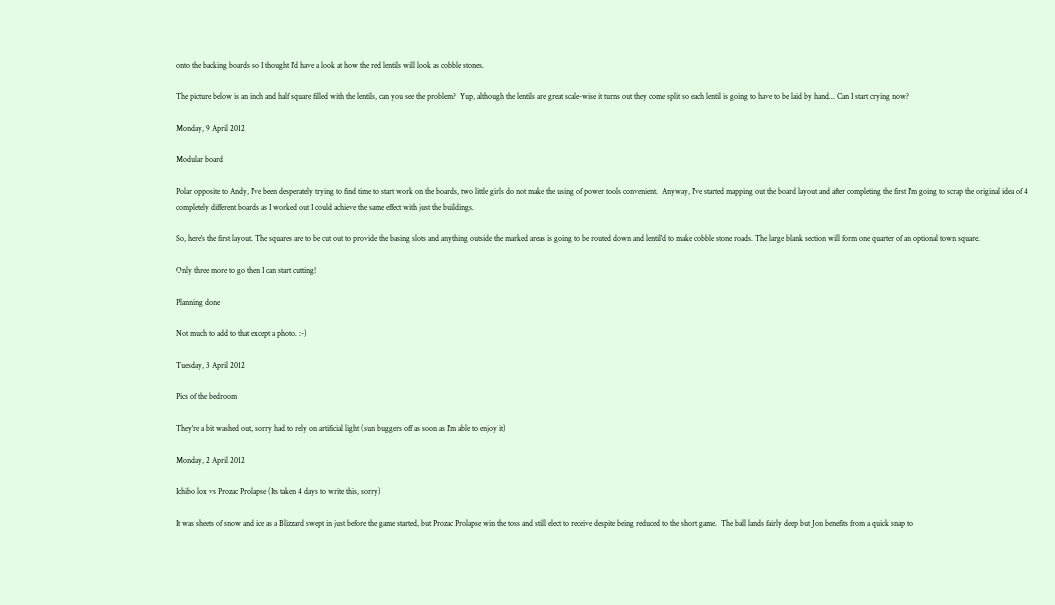onto the backing boards so I thought I'd have a look at how the red lentils will look as cobble stones.

The picture below is an inch and half square filled with the lentils, can you see the problem?  Yup, although the lentils are great scale-wise it turns out they come split so each lentil is going to have to be laid by hand... Can I start crying now?

Monday, 9 April 2012

Modular board

Polar opposite to Andy, I've been desperately trying to find time to start work on the boards, two little girls do not make the using of power tools convenient.  Anyway, I've started mapping out the board layout and after completing the first I'm going to scrap the original idea of 4 completely different boards as I worked out I could achieve the same effect with just the buildings.

So, here's the first layout. The squares are to be cut out to provide the basing slots and anything outside the marked areas is going to be routed down and lentil'd to make cobble stone roads. The large blank section will form one quarter of an optional town square.

Only three more to go then I can start cutting!

Planning done

Not much to add to that except a photo. :-)

Tuesday, 3 April 2012

Pics of the bedroom

They're a bit washed out, sorry had to rely on artificial light (sun buggers off as soon as I'm able to enjoy it)

Monday, 2 April 2012

Ichibo lox vs Prozac Prolapse (Its taken 4 days to write this, sorry)

It was sheets of snow and ice as a Blizzard swept in just before the game started, but Prozac Prolapse win the toss and still elect to receive despite being reduced to the short game.  The ball lands fairly deep but Jon benefits from a quick snap to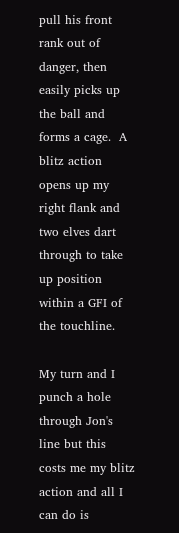pull his front rank out of danger, then easily picks up the ball and forms a cage.  A blitz action opens up my right flank and two elves dart through to take up position within a GFI of the touchline.

My turn and I punch a hole through Jon's line but this costs me my blitz action and all I can do is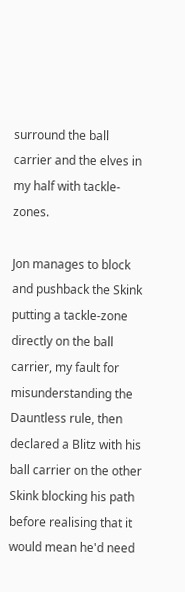surround the ball carrier and the elves in my half with tackle-zones.

Jon manages to block and pushback the Skink putting a tackle-zone directly on the ball carrier, my fault for misunderstanding the Dauntless rule, then declared a Blitz with his ball carrier on the other Skink blocking his path before realising that it would mean he'd need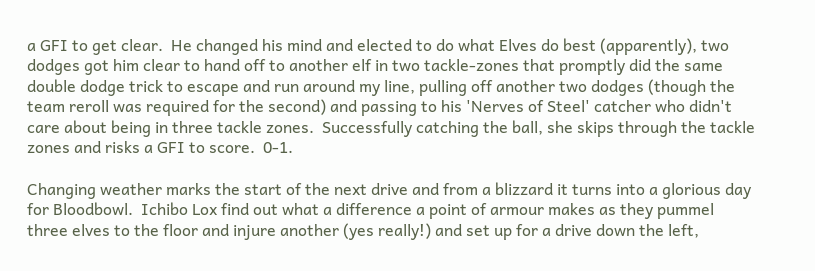a GFI to get clear.  He changed his mind and elected to do what Elves do best (apparently), two dodges got him clear to hand off to another elf in two tackle-zones that promptly did the same double dodge trick to escape and run around my line, pulling off another two dodges (though the team reroll was required for the second) and passing to his 'Nerves of Steel' catcher who didn't care about being in three tackle zones.  Successfully catching the ball, she skips through the tackle zones and risks a GFI to score.  0-1.

Changing weather marks the start of the next drive and from a blizzard it turns into a glorious day for Bloodbowl.  Ichibo Lox find out what a difference a point of armour makes as they pummel three elves to the floor and injure another (yes really!) and set up for a drive down the left,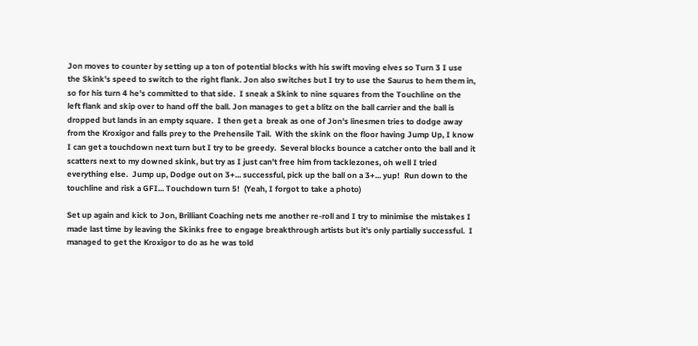Jon moves to counter by setting up a ton of potential blocks with his swift moving elves so Turn 3 I use the Skink's speed to switch to the right flank. Jon also switches but I try to use the Saurus to hem them in, so for his turn 4 he's committed to that side.  I sneak a Skink to nine squares from the Touchline on the left flank and skip over to hand off the ball. Jon manages to get a blitz on the ball carrier and the ball is dropped but lands in an empty square.  I then get a  break as one of Jon's linesmen tries to dodge away from the Kroxigor and falls prey to the Prehensile Tail.  With the skink on the floor having Jump Up, I know I can get a touchdown next turn but I try to be greedy.  Several blocks bounce a catcher onto the ball and it scatters next to my downed skink, but try as I just can't free him from tacklezones, oh well I tried everything else.  Jump up, Dodge out on 3+... successful, pick up the ball on a 3+... yup!  Run down to the touchline and risk a GFI... Touchdown turn 5!  (Yeah, I forgot to take a photo)

Set up again and kick to Jon, Brilliant Coaching nets me another re-roll and I try to minimise the mistakes I made last time by leaving the Skinks free to engage breakthrough artists but it's only partially successful.  I managed to get the Kroxigor to do as he was told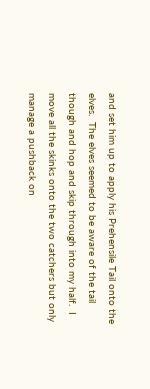and set him up to apply his Prehensile Tail onto the elves.  The elves seemed to be aware of the tail though and hop and skip through into my half.  I move all the skinks onto the two catchers but only manage a pushback on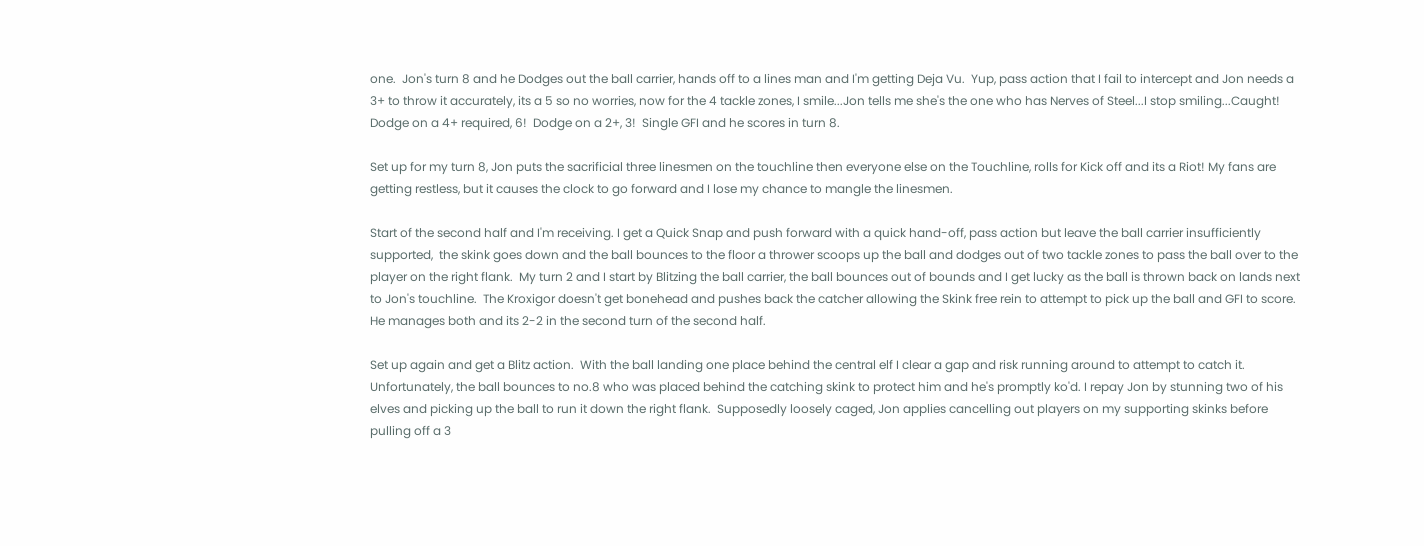one.  Jon's turn 8 and he Dodges out the ball carrier, hands off to a lines man and I'm getting Deja Vu.  Yup, pass action that I fail to intercept and Jon needs a 3+ to throw it accurately, its a 5 so no worries, now for the 4 tackle zones, I smile...Jon tells me she's the one who has Nerves of Steel...I stop smiling...Caught!  Dodge on a 4+ required, 6!  Dodge on a 2+, 3!  Single GFI and he scores in turn 8.

Set up for my turn 8, Jon puts the sacrificial three linesmen on the touchline then everyone else on the Touchline, rolls for Kick off and its a Riot! My fans are getting restless, but it causes the clock to go forward and I lose my chance to mangle the linesmen.

Start of the second half and I'm receiving. I get a Quick Snap and push forward with a quick hand-off, pass action but leave the ball carrier insufficiently supported,  the skink goes down and the ball bounces to the floor a thrower scoops up the ball and dodges out of two tackle zones to pass the ball over to the player on the right flank.  My turn 2 and I start by Blitzing the ball carrier, the ball bounces out of bounds and I get lucky as the ball is thrown back on lands next to Jon's touchline.  The Kroxigor doesn't get bonehead and pushes back the catcher allowing the Skink free rein to attempt to pick up the ball and GFI to score.  He manages both and its 2-2 in the second turn of the second half.

Set up again and get a Blitz action.  With the ball landing one place behind the central elf I clear a gap and risk running around to attempt to catch it. Unfortunately, the ball bounces to no.8 who was placed behind the catching skink to protect him and he's promptly ko'd. I repay Jon by stunning two of his elves and picking up the ball to run it down the right flank.  Supposedly loosely caged, Jon applies cancelling out players on my supporting skinks before pulling off a 3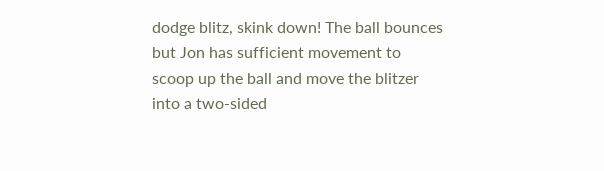dodge blitz, skink down! The ball bounces but Jon has sufficient movement to scoop up the ball and move the blitzer into a two-sided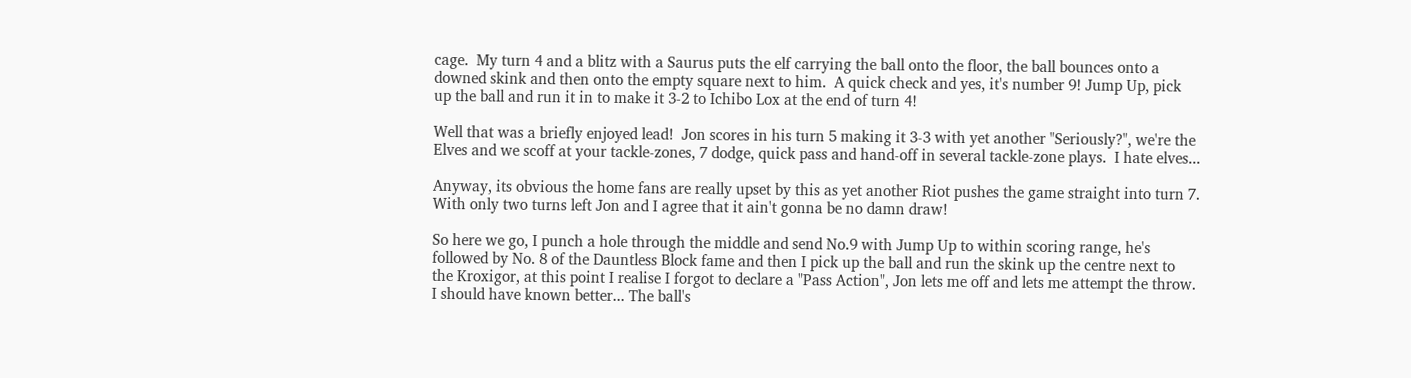cage.  My turn 4 and a blitz with a Saurus puts the elf carrying the ball onto the floor, the ball bounces onto a downed skink and then onto the empty square next to him.  A quick check and yes, it's number 9! Jump Up, pick up the ball and run it in to make it 3-2 to Ichibo Lox at the end of turn 4!

Well that was a briefly enjoyed lead!  Jon scores in his turn 5 making it 3-3 with yet another "Seriously?", we're the Elves and we scoff at your tackle-zones, 7 dodge, quick pass and hand-off in several tackle-zone plays.  I hate elves...

Anyway, its obvious the home fans are really upset by this as yet another Riot pushes the game straight into turn 7. With only two turns left Jon and I agree that it ain't gonna be no damn draw!

So here we go, I punch a hole through the middle and send No.9 with Jump Up to within scoring range, he's followed by No. 8 of the Dauntless Block fame and then I pick up the ball and run the skink up the centre next to the Kroxigor, at this point I realise I forgot to declare a "Pass Action", Jon lets me off and lets me attempt the throw. I should have known better... The ball's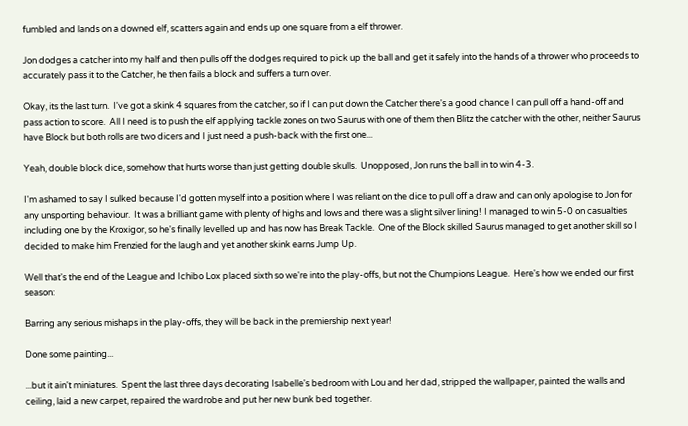fumbled and lands on a downed elf, scatters again and ends up one square from a elf thrower.

Jon dodges a catcher into my half and then pulls off the dodges required to pick up the ball and get it safely into the hands of a thrower who proceeds to accurately pass it to the Catcher, he then fails a block and suffers a turn over.

Okay, its the last turn.  I've got a skink 4 squares from the catcher, so if I can put down the Catcher there's a good chance I can pull off a hand-off and pass action to score.  All I need is to push the elf applying tackle zones on two Saurus with one of them then Blitz the catcher with the other, neither Saurus have Block but both rolls are two dicers and I just need a push-back with the first one...

Yeah, double block dice, somehow that hurts worse than just getting double skulls.  Unopposed, Jon runs the ball in to win 4-3.

I'm ashamed to say I sulked because I'd gotten myself into a position where I was reliant on the dice to pull off a draw and can only apologise to Jon for any unsporting behaviour.  It was a brilliant game with plenty of highs and lows and there was a slight silver lining! I managed to win 5-0 on casualties including one by the Kroxigor, so he's finally levelled up and has now has Break Tackle.  One of the Block skilled Saurus managed to get another skill so I decided to make him Frenzied for the laugh and yet another skink earns Jump Up.

Well that's the end of the League and Ichibo Lox placed sixth so we're into the play-offs, but not the Chumpions League.  Here's how we ended our first season:

Barring any serious mishaps in the play-offs, they will be back in the premiership next year!

Done some painting...

...but it ain't miniatures.  Spent the last three days decorating Isabelle's bedroom with Lou and her dad, stripped the wallpaper, painted the walls and ceiling, laid a new carpet, repaired the wardrobe and put her new bunk bed together.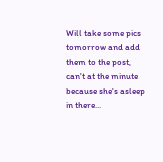Will take some pics tomorrow and add them to the post, can't at the minute because she's asleep in there...